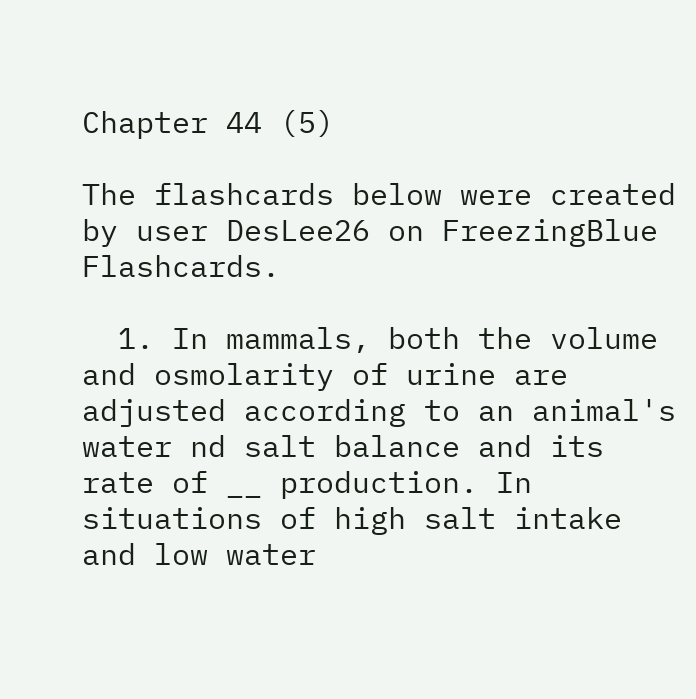Chapter 44 (5)

The flashcards below were created by user DesLee26 on FreezingBlue Flashcards.

  1. In mammals, both the volume and osmolarity of urine are adjusted according to an animal's water nd salt balance and its rate of __ production. In situations of high salt intake and low water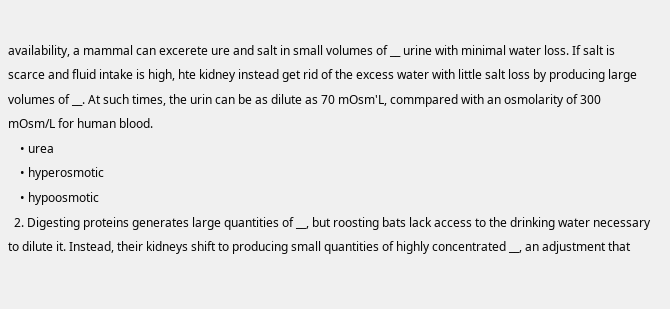availability, a mammal can excerete ure and salt in small volumes of __ urine with minimal water loss. If salt is scarce and fluid intake is high, hte kidney instead get rid of the excess water with little salt loss by producing large volumes of __. At such times, the urin can be as dilute as 70 mOsm'L, commpared with an osmolarity of 300 mOsm/L for human blood.
    • urea
    • hyperosmotic
    • hypoosmotic
  2. Digesting proteins generates large quantities of __, but roosting bats lack access to the drinking water necessary to dilute it. Instead, their kidneys shift to producing small quantities of highly concentrated __, an adjustment that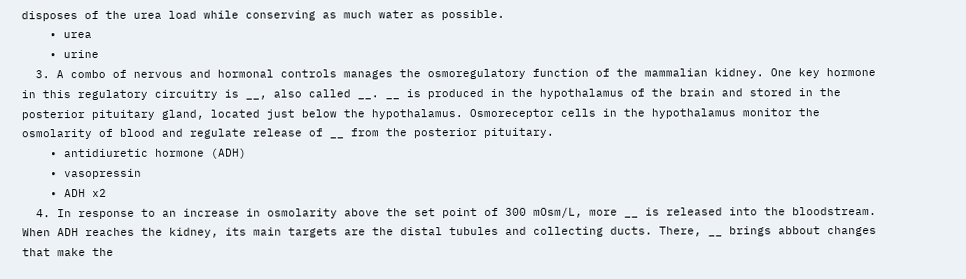disposes of the urea load while conserving as much water as possible.
    • urea
    • urine
  3. A combo of nervous and hormonal controls manages the osmoregulatory function of the mammalian kidney. One key hormone in this regulatory circuitry is __, also called __. __ is produced in the hypothalamus of the brain and stored in the posterior pituitary gland, located just below the hypothalamus. Osmoreceptor cells in the hypothalamus monitor the osmolarity of blood and regulate release of __ from the posterior pituitary.
    • antidiuretic hormone (ADH)
    • vasopressin
    • ADH x2
  4. In response to an increase in osmolarity above the set point of 300 mOsm/L, more __ is released into the bloodstream. When ADH reaches the kidney, its main targets are the distal tubules and collecting ducts. There, __ brings abbout changes that make the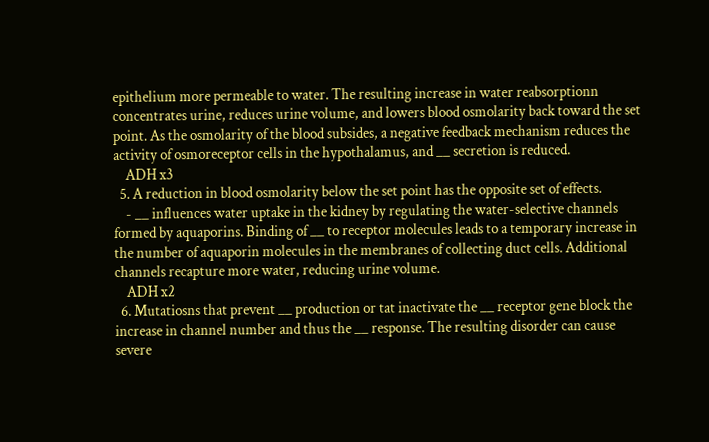epithelium more permeable to water. The resulting increase in water reabsorptionn concentrates urine, reduces urine volume, and lowers blood osmolarity back toward the set point. As the osmolarity of the blood subsides, a negative feedback mechanism reduces the activity of osmoreceptor cells in the hypothalamus, and __ secretion is reduced.
    ADH x3
  5. A reduction in blood osmolarity below the set point has the opposite set of effects.
    - __ influences water uptake in the kidney by regulating the water-selective channels formed by aquaporins. Binding of __ to receptor molecules leads to a temporary increase in the number of aquaporin molecules in the membranes of collecting duct cells. Additional channels recapture more water, reducing urine volume.
    ADH x2
  6. Mutatiosns that prevent __ production or tat inactivate the __ receptor gene block the increase in channel number and thus the __ response. The resulting disorder can cause severe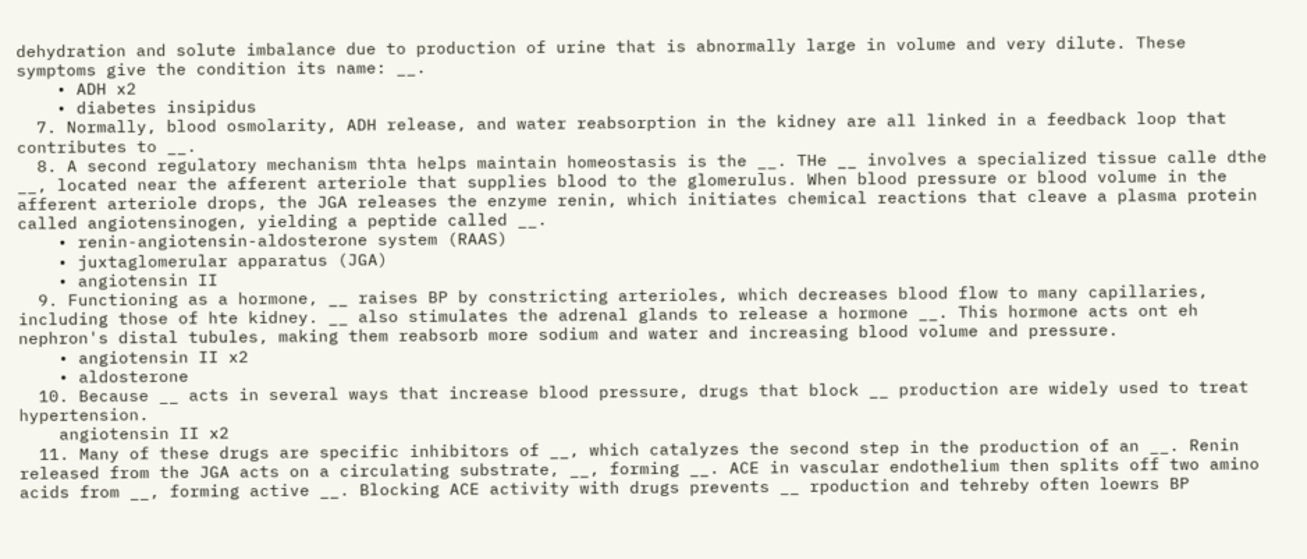dehydration and solute imbalance due to production of urine that is abnormally large in volume and very dilute. These symptoms give the condition its name: __.
    • ADH x2
    • diabetes insipidus
  7. Normally, blood osmolarity, ADH release, and water reabsorption in the kidney are all linked in a feedback loop that contributes to __.
  8. A second regulatory mechanism thta helps maintain homeostasis is the __. THe __ involves a specialized tissue calle dthe __, located near the afferent arteriole that supplies blood to the glomerulus. When blood pressure or blood volume in the afferent arteriole drops, the JGA releases the enzyme renin, which initiates chemical reactions that cleave a plasma protein called angiotensinogen, yielding a peptide called __.
    • renin-angiotensin-aldosterone system (RAAS)
    • juxtaglomerular apparatus (JGA)
    • angiotensin II
  9. Functioning as a hormone, __ raises BP by constricting arterioles, which decreases blood flow to many capillaries, including those of hte kidney. __ also stimulates the adrenal glands to release a hormone __. This hormone acts ont eh nephron's distal tubules, making them reabsorb more sodium and water and increasing blood volume and pressure.
    • angiotensin II x2
    • aldosterone
  10. Because __ acts in several ways that increase blood pressure, drugs that block __ production are widely used to treat hypertension.
    angiotensin II x2
  11. Many of these drugs are specific inhibitors of __, which catalyzes the second step in the production of an __. Renin released from the JGA acts on a circulating substrate, __, forming __. ACE in vascular endothelium then splits off two amino acids from __, forming active __. Blocking ACE activity with drugs prevents __ rpoduction and tehreby often loewrs BP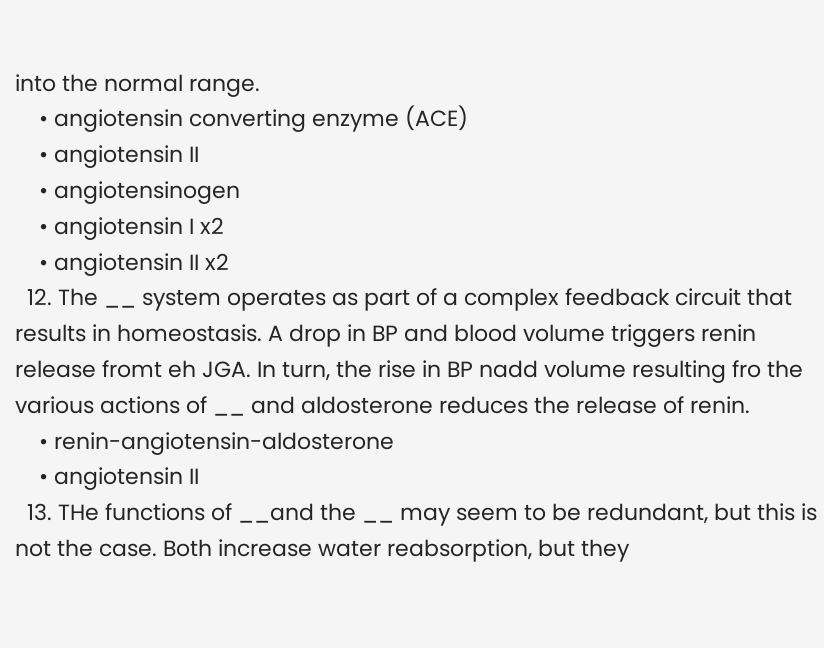into the normal range.
    • angiotensin converting enzyme (ACE)
    • angiotensin II
    • angiotensinogen
    • angiotensin I x2
    • angiotensin II x2
  12. The __ system operates as part of a complex feedback circuit that results in homeostasis. A drop in BP and blood volume triggers renin release fromt eh JGA. In turn, the rise in BP nadd volume resulting fro the various actions of __ and aldosterone reduces the release of renin.
    • renin-angiotensin-aldosterone
    • angiotensin II
  13. THe functions of __and the __ may seem to be redundant, but this is not the case. Both increase water reabsorption, but they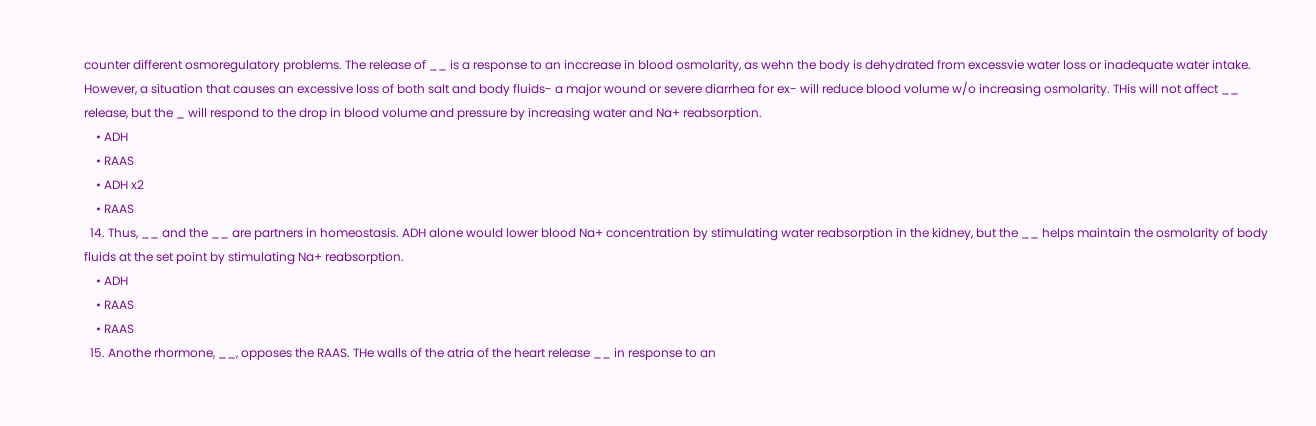counter different osmoregulatory problems. The release of __ is a response to an inccrease in blood osmolarity, as wehn the body is dehydrated from excessvie water loss or inadequate water intake. However, a situation that causes an excessive loss of both salt and body fluids- a major wound or severe diarrhea for ex- will reduce blood volume w/o increasing osmolarity. THis will not affect __ release, but the _ will respond to the drop in blood volume and pressure by increasing water and Na+ reabsorption.
    • ADH
    • RAAS
    • ADH x2
    • RAAS
  14. Thus, __ and the __ are partners in homeostasis. ADH alone would lower blood Na+ concentration by stimulating water reabsorption in the kidney, but the __ helps maintain the osmolarity of body fluids at the set point by stimulating Na+ reabsorption.
    • ADH
    • RAAS
    • RAAS
  15. Anothe rhormone, __, opposes the RAAS. THe walls of the atria of the heart release __ in response to an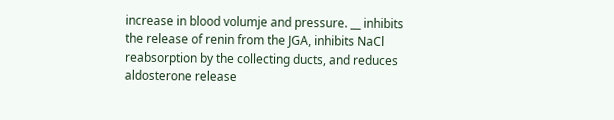increase in blood volumje and pressure. __ inhibits the release of renin from the JGA, inhibits NaCl reabsorption by the collecting ducts, and reduces aldosterone release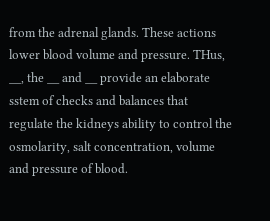from the adrenal glands. These actions lower blood volume and pressure. THus, __, the __ and __ provide an elaborate sstem of checks and balances that regulate the kidneys ability to control the osmolarity, salt concentration, volume and pressure of blood.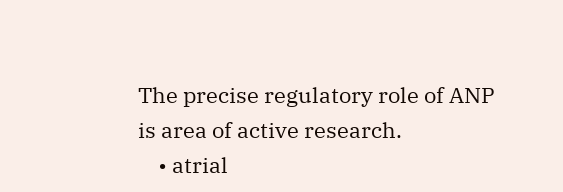The precise regulatory role of ANP is area of active research.
    • atrial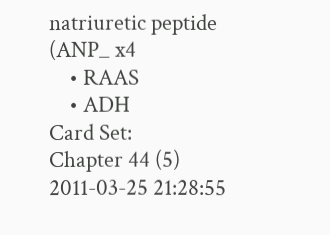natriuretic peptide (ANP_ x4
    • RAAS
    • ADH
Card Set:
Chapter 44 (5)
2011-03-25 21:28:55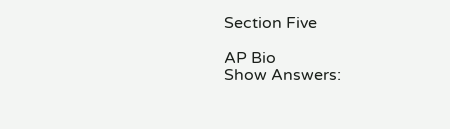Section Five

AP Bio
Show Answers: